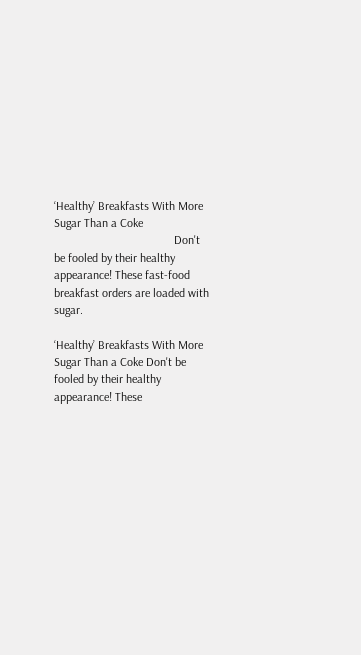‘Healthy’ Breakfasts With More Sugar Than a Coke
                                        Don't be fooled by their healthy appearance! These fast-food breakfast orders are loaded with sugar.

‘Healthy’ Breakfasts With More Sugar Than a Coke Don't be fooled by their healthy appearance! These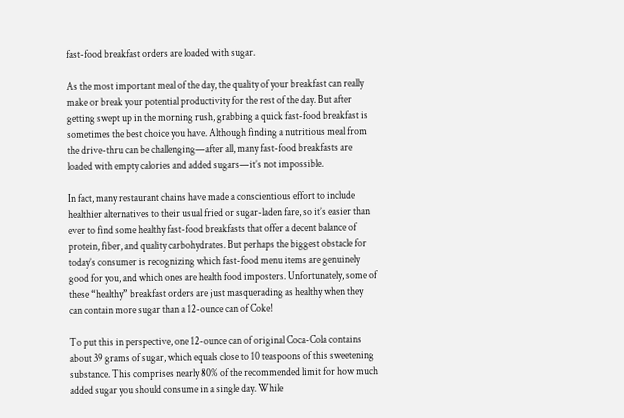fast-food breakfast orders are loaded with sugar.

As the most important meal of the day, the quality of your breakfast can really make or break your potential productivity for the rest of the day. But after getting swept up in the morning rush, grabbing a quick fast-food breakfast is sometimes the best choice you have. Although finding a nutritious meal from the drive-thru can be challenging—after all, many fast-food breakfasts are loaded with empty calories and added sugars—it’s not impossible.

In fact, many restaurant chains have made a conscientious effort to include healthier alternatives to their usual fried or sugar-laden fare, so it’s easier than ever to find some healthy fast-food breakfasts that offer a decent balance of protein, fiber, and quality carbohydrates. But perhaps the biggest obstacle for today’s consumer is recognizing which fast-food menu items are genuinely good for you, and which ones are health food imposters. Unfortunately, some of these “healthy” breakfast orders are just masquerading as healthy when they can contain more sugar than a 12-ounce can of Coke!

To put this in perspective, one 12-ounce can of original Coca-Cola contains about 39 grams of sugar, which equals close to 10 teaspoons of this sweetening substance. This comprises nearly 80% of the recommended limit for how much added sugar you should consume in a single day. While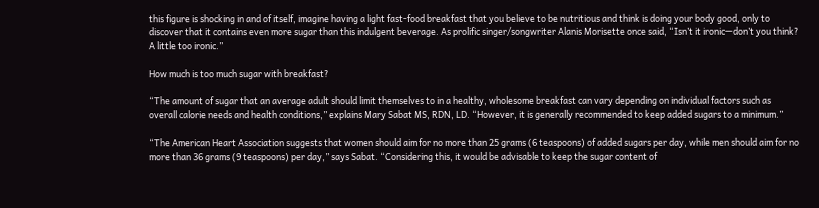this figure is shocking in and of itself, imagine having a light fast-food breakfast that you believe to be nutritious and think is doing your body good, only to discover that it contains even more sugar than this indulgent beverage. As prolific singer/songwriter Alanis Morisette once said, “Isn’t it ironic—don’t you think? A little too ironic.”

How much is too much sugar with breakfast?

“The amount of sugar that an average adult should limit themselves to in a healthy, wholesome breakfast can vary depending on individual factors such as overall calorie needs and health conditions,” explains Mary Sabat MS, RDN, LD. “However, it is generally recommended to keep added sugars to a minimum.”

“The American Heart Association suggests that women should aim for no more than 25 grams (6 teaspoons) of added sugars per day, while men should aim for no more than 36 grams (9 teaspoons) per day,” says Sabat. “Considering this, it would be advisable to keep the sugar content of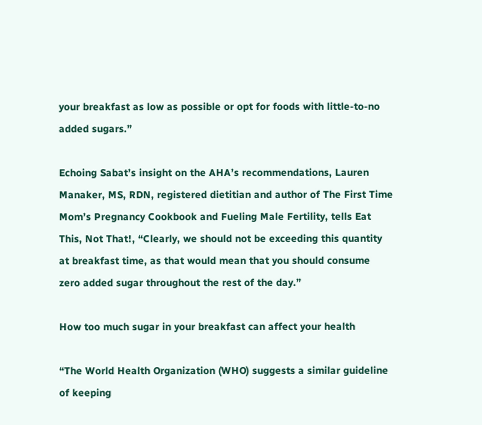your breakfast as low as possible or opt for foods with little-to-no added sugars.”

Echoing Sabat’s insight on the AHA’s recommendations, Lauren Manaker, MS, RDN, registered dietitian and author of The First Time Mom’s Pregnancy Cookbook and Fueling Male Fertility, tells Eat This, Not That!, “Clearly, we should not be exceeding this quantity at breakfast time, as that would mean that you should consume zero added sugar throughout the rest of the day.”

How too much sugar in your breakfast can affect your health

“The World Health Organization (WHO) suggests a similar guideline of keeping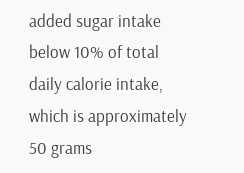added sugar intake below 10% of total daily calorie intake, which is approximately 50 grams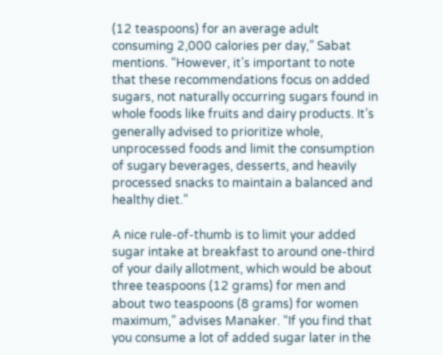(12 teaspoons) for an average adult consuming 2,000 calories per day,” Sabat mentions. “However, it’s important to note that these recommendations focus on added sugars, not naturally occurring sugars found in whole foods like fruits and dairy products. It’s generally advised to prioritize whole, unprocessed foods and limit the consumption of sugary beverages, desserts, and heavily processed snacks to maintain a balanced and healthy diet.”

A nice rule-of-thumb is to limit your added sugar intake at breakfast to around one-third of your daily allotment, which would be about three teaspoons (12 grams) for men and about two teaspoons (8 grams) for women maximum,” advises Manaker. “If you find that you consume a lot of added sugar later in the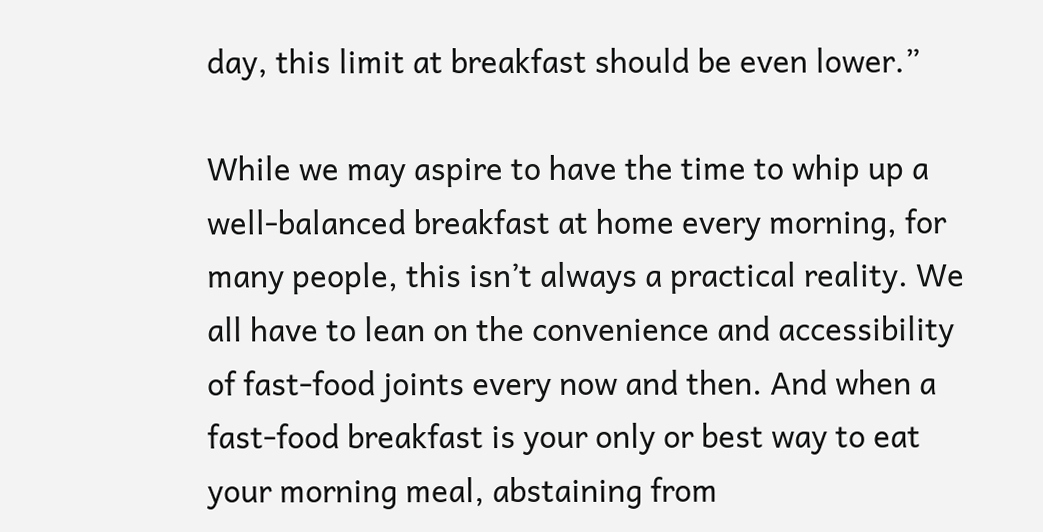day, this limit at breakfast should be even lower.”

While we may aspire to have the time to whip up a well-balanced breakfast at home every morning, for many people, this isn’t always a practical reality. We all have to lean on the convenience and accessibility of fast-food joints every now and then. And when a fast-food breakfast is your only or best way to eat your morning meal, abstaining from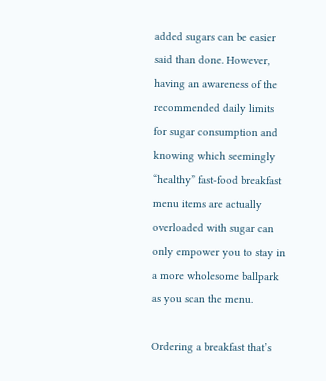added sugars can be easier said than done. However, having an awareness of the recommended daily limits for sugar consumption and knowing which seemingly “healthy” fast-food breakfast menu items are actually overloaded with sugar can only empower you to stay in a more wholesome ballpark as you scan the menu.

Ordering a breakfast that’s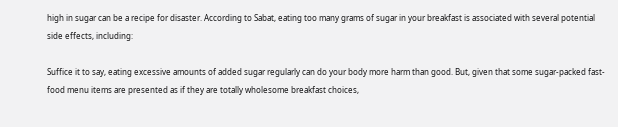high in sugar can be a recipe for disaster. According to Sabat, eating too many grams of sugar in your breakfast is associated with several potential side effects, including:

Suffice it to say, eating excessive amounts of added sugar regularly can do your body more harm than good. But, given that some sugar-packed fast-food menu items are presented as if they are totally wholesome breakfast choices,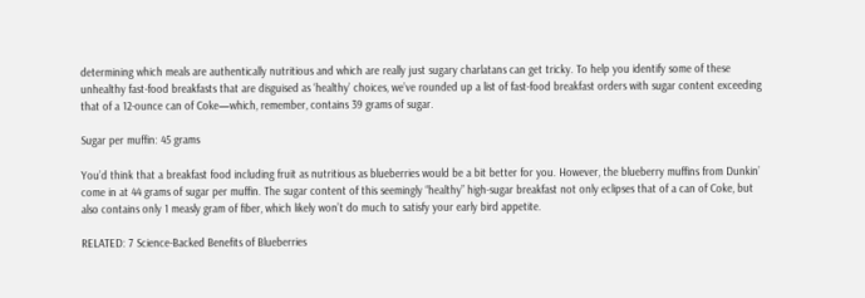determining which meals are authentically nutritious and which are really just sugary charlatans can get tricky. To help you identify some of these unhealthy fast-food breakfasts that are disguised as ‘healthy’ choices, we’ve rounded up a list of fast-food breakfast orders with sugar content exceeding that of a 12-ounce can of Coke—which, remember, contains 39 grams of sugar.

Sugar per muffin: 45 grams

You’d think that a breakfast food including fruit as nutritious as blueberries would be a bit better for you. However, the blueberry muffins from Dunkin’ come in at 44 grams of sugar per muffin. The sugar content of this seemingly “healthy” high-sugar breakfast not only eclipses that of a can of Coke, but also contains only 1 measly gram of fiber, which likely won’t do much to satisfy your early bird appetite.

RELATED: 7 Science-Backed Benefits of Blueberries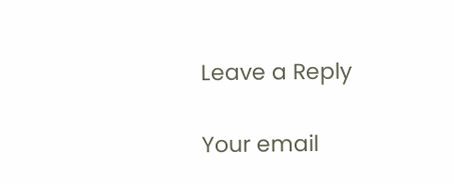Leave a Reply

Your email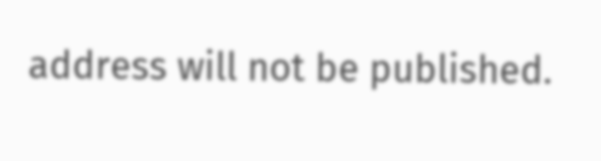address will not be published.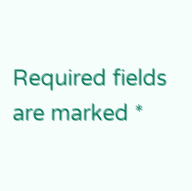Required fields are marked *